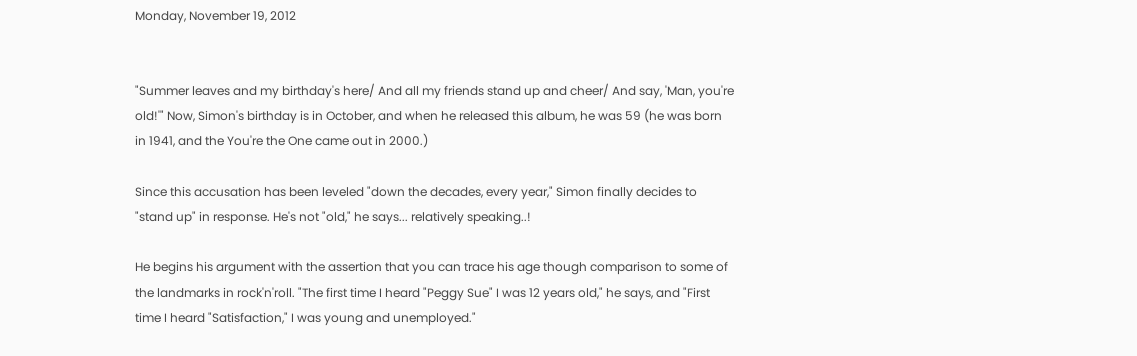Monday, November 19, 2012


"Summer leaves and my birthday's here/ And all my friends stand up and cheer/ And say, 'Man, you're old!'" Now, Simon's birthday is in October, and when he released this album, he was 59 (he was born in 1941, and the You're the One came out in 2000.)

Since this accusation has been leveled "down the decades, every year," Simon finally decides to "stand up" in response. He's not "old," he says... relatively speaking..!

He begins his argument with the assertion that you can trace his age though comparison to some of the landmarks in rock'n'roll. "The first time I heard "Peggy Sue" I was 12 years old," he says, and "First time I heard "Satisfaction," I was young and unemployed."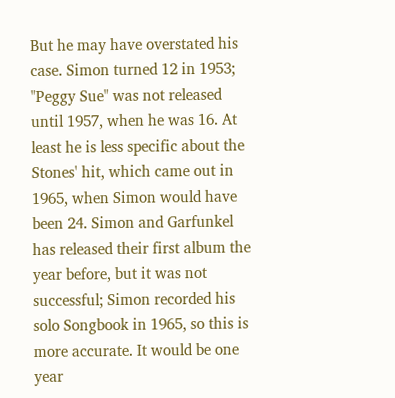But he may have overstated his case. Simon turned 12 in 1953; "Peggy Sue" was not released until 1957, when he was 16. At least he is less specific about the Stones' hit, which came out in 1965, when Simon would have been 24. Simon and Garfunkel has released their first album the year before, but it was not successful; Simon recorded his solo Songbook in 1965, so this is more accurate. It would be one year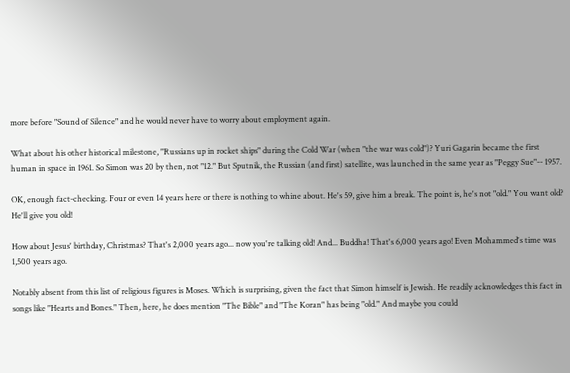more before "Sound of Silence" and he would never have to worry about employment again.

What about his other historical milestone, "Russians up in rocket ships" during the Cold War (when "the war was cold")? Yuri Gagarin became the first human in space in 1961. So Simon was 20 by then, not "12." But Sputnik, the Russian (and first) satellite, was launched in the same year as "Peggy Sue"-- 1957.

OK, enough fact-checking. Four or even 14 years here or there is nothing to whine about. He's 59, give him a break. The point is, he's not "old." You want old? He'll give you old!

How about Jesus' birthday, Christmas? That's 2,000 years ago... now you're talking old! And... Buddha! That's 6,000 years ago! Even Mohammed's time was 1,500 years ago.

Notably absent from this list of religious figures is Moses. Which is surprising, given the fact that Simon himself is Jewish. He readily acknowledges this fact in songs like "Hearts and Bones." Then, here, he does mention "The Bible" and "The Koran" has being "old." And maybe you could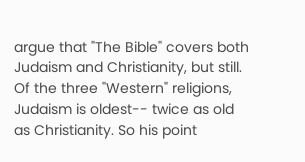argue that "The Bible" covers both Judaism and Christianity, but still. Of the three "Western" religions, Judaism is oldest-- twice as old as Christianity. So his point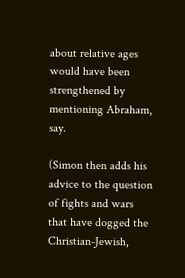about relative ages would have been strengthened by mentioning Abraham, say.

(Simon then adds his advice to the question of fights and wars that have dogged the Christian-Jewish,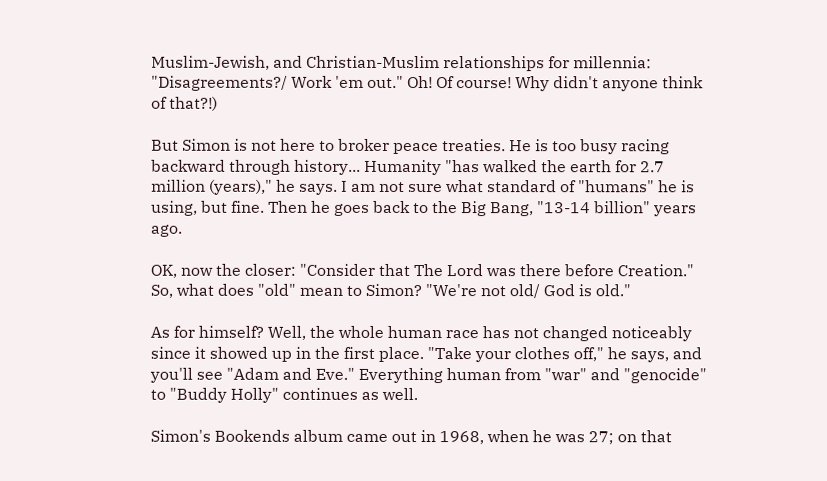Muslim-Jewish, and Christian-Muslim relationships for millennia: "Disagreements?/ Work 'em out." Oh! Of course! Why didn't anyone think of that?!)

But Simon is not here to broker peace treaties. He is too busy racing backward through history... Humanity "has walked the earth for 2.7 million (years)," he says. I am not sure what standard of "humans" he is using, but fine. Then he goes back to the Big Bang, "13-14 billion" years ago.

OK, now the closer: "Consider that The Lord was there before Creation." So, what does "old" mean to Simon? "We're not old/ God is old."

As for himself? Well, the whole human race has not changed noticeably since it showed up in the first place. "Take your clothes off," he says, and you'll see "Adam and Eve." Everything human from "war" and "genocide" to "Buddy Holly" continues as well.

Simon's Bookends album came out in 1968, when he was 27; on that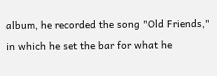album, he recorded the song "Old Friends," in which he set the bar for what he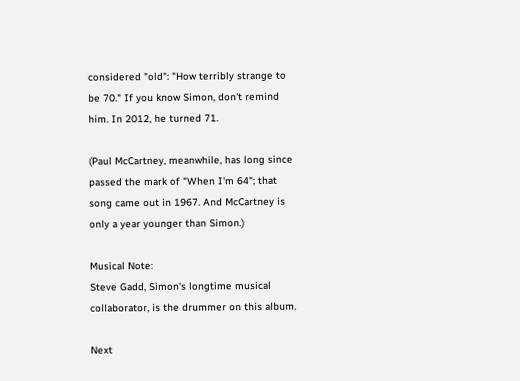considered "old": "How terribly strange to be 70." If you know Simon, don't remind him. In 2012, he turned 71.

(Paul McCartney, meanwhile, has long since passed the mark of "When I'm 64"; that song came out in 1967. And McCartney is only a year younger than Simon.)

Musical Note:
Steve Gadd, Simon's longtime musical collaborator, is the drummer on this album.

Next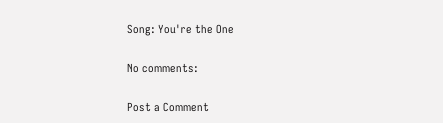Song: You're the One

No comments:

Post a Comment